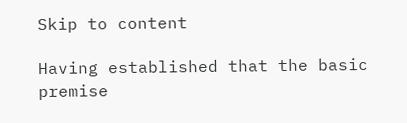Skip to content

Having established that the basic premise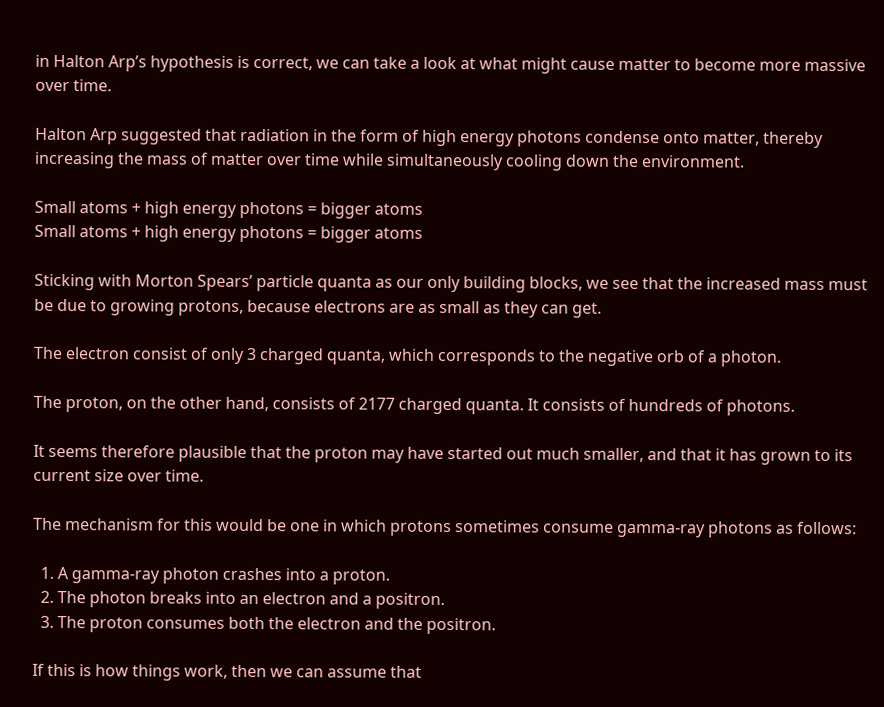in Halton Arp’s hypothesis is correct, we can take a look at what might cause matter to become more massive over time.

Halton Arp suggested that radiation in the form of high energy photons condense onto matter, thereby increasing the mass of matter over time while simultaneously cooling down the environment.

Small atoms + high energy photons = bigger atoms
Small atoms + high energy photons = bigger atoms

Sticking with Morton Spears’ particle quanta as our only building blocks, we see that the increased mass must be due to growing protons, because electrons are as small as they can get.

The electron consist of only 3 charged quanta, which corresponds to the negative orb of a photon.

The proton, on the other hand, consists of 2177 charged quanta. It consists of hundreds of photons.

It seems therefore plausible that the proton may have started out much smaller, and that it has grown to its current size over time.

The mechanism for this would be one in which protons sometimes consume gamma-ray photons as follows:

  1. A gamma-ray photon crashes into a proton.
  2. The photon breaks into an electron and a positron.
  3. The proton consumes both the electron and the positron.

If this is how things work, then we can assume that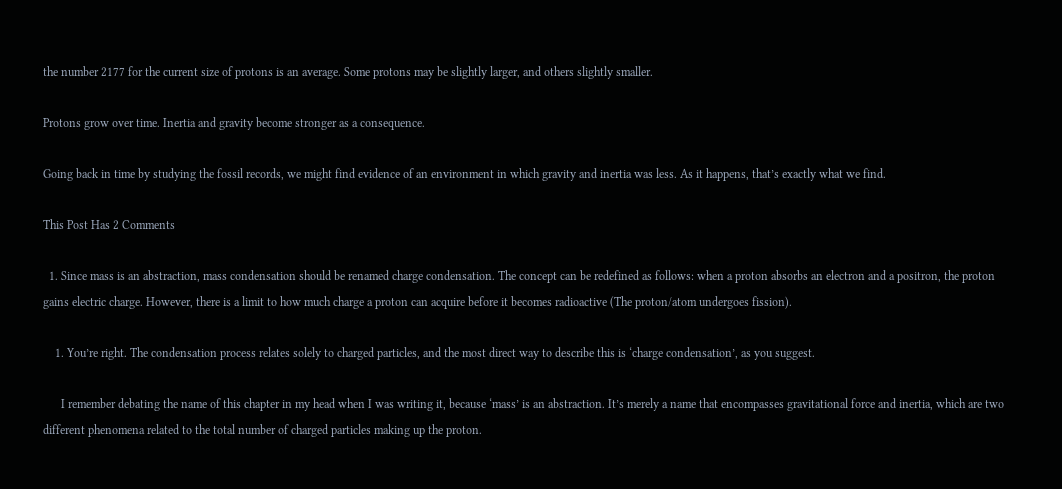the number 2177 for the current size of protons is an average. Some protons may be slightly larger, and others slightly smaller.

Protons grow over time. Inertia and gravity become stronger as a consequence.

Going back in time by studying the fossil records, we might find evidence of an environment in which gravity and inertia was less. As it happens, that’s exactly what we find.

This Post Has 2 Comments

  1. Since mass is an abstraction, mass condensation should be renamed charge condensation. The concept can be redefined as follows: when a proton absorbs an electron and a positron, the proton gains electric charge. However, there is a limit to how much charge a proton can acquire before it becomes radioactive (The proton/atom undergoes fission).

    1. You’re right. The condensation process relates solely to charged particles, and the most direct way to describe this is ‘charge condensation’, as you suggest.

      I remember debating the name of this chapter in my head when I was writing it, because ‘mass’ is an abstraction. It’s merely a name that encompasses gravitational force and inertia, which are two different phenomena related to the total number of charged particles making up the proton.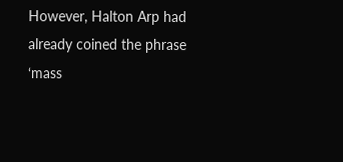However, Halton Arp had already coined the phrase ‘mass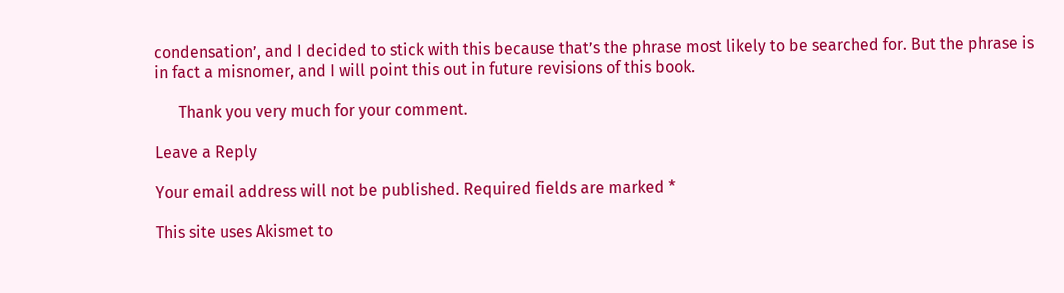condensation’, and I decided to stick with this because that’s the phrase most likely to be searched for. But the phrase is in fact a misnomer, and I will point this out in future revisions of this book.

      Thank you very much for your comment.

Leave a Reply

Your email address will not be published. Required fields are marked *

This site uses Akismet to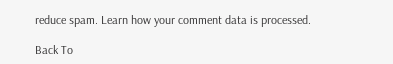reduce spam. Learn how your comment data is processed.

Back To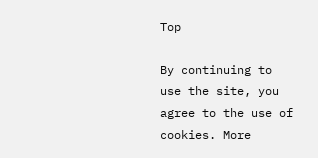Top

By continuing to use the site, you agree to the use of cookies. More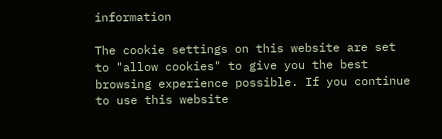information

The cookie settings on this website are set to "allow cookies" to give you the best browsing experience possible. If you continue to use this website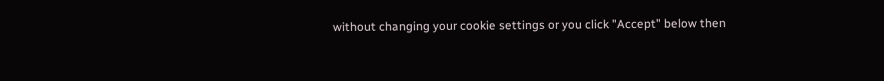without changing your cookie settings or you click "Accept" below then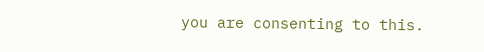you are consenting to this.